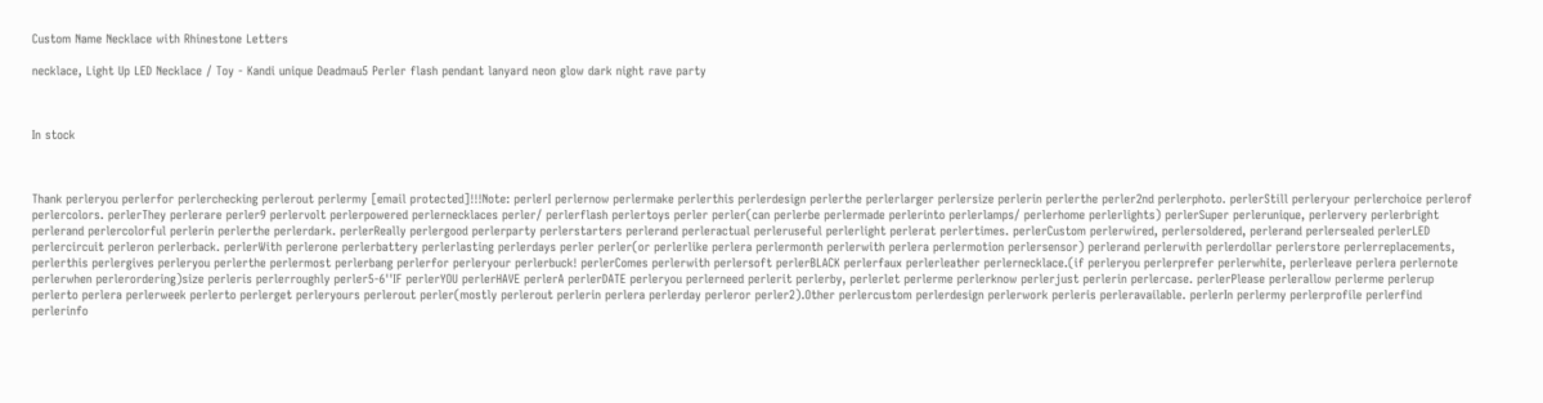Custom Name Necklace with Rhinestone Letters

necklace, Light Up LED Necklace / Toy - Kandi unique Deadmau5 Perler flash pendant lanyard neon glow dark night rave party



In stock



Thank perleryou perlerfor perlerchecking perlerout perlermy [email protected]!!!Note: perlerI perlernow perlermake perlerthis perlerdesign perlerthe perlerlarger perlersize perlerin perlerthe perler2nd perlerphoto. perlerStill perleryour perlerchoice perlerof perlercolors. perlerThey perlerare perler9 perlervolt perlerpowered perlernecklaces perler/ perlerflash perlertoys perler perler(can perlerbe perlermade perlerinto perlerlamps/ perlerhome perlerlights) perlerSuper perlerunique, perlervery perlerbright perlerand perlercolorful perlerin perlerthe perlerdark. perlerReally perlergood perlerparty perlerstarters perlerand perleractual perleruseful perlerlight perlerat perlertimes. perlerCustom perlerwired, perlersoldered, perlerand perlersealed perlerLED perlercircuit perleron perlerback. perlerWith perlerone perlerbattery perlerlasting perlerdays perler perler(or perlerlike perlera perlermonth perlerwith perlera perlermotion perlersensor) perlerand perlerwith perlerdollar perlerstore perlerreplacements, perlerthis perlergives perleryou perlerthe perlermost perlerbang perlerfor perleryour perlerbuck! perlerComes perlerwith perlersoft perlerBLACK perlerfaux perlerleather perlernecklace.(if perleryou perlerprefer perlerwhite, perlerleave perlera perlernote perlerwhen perlerordering)size perleris perlerroughly perler5-6''IF perlerYOU perlerHAVE perlerA perlerDATE perleryou perlerneed perlerit perlerby, perlerlet perlerme perlerknow perlerjust perlerin perlercase. perlerPlease perlerallow perlerme perlerup perlerto perlera perlerweek perlerto perlerget perleryours perlerout perler(mostly perlerout perlerin perlera perlerday perleror perler2).Other perlercustom perlerdesign perlerwork perleris perleravailable. perlerIn perlermy perlerprofile perlerfind perlerinfo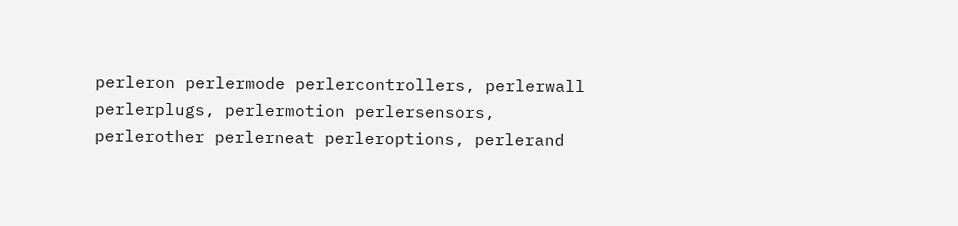perleron perlermode perlercontrollers, perlerwall perlerplugs, perlermotion perlersensors, perlerother perlerneat perleroptions, perlerand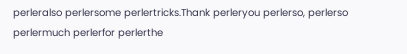perleralso perlersome perlertricks.Thank perleryou perlerso, perlerso perlermuch perlerfor perlerthe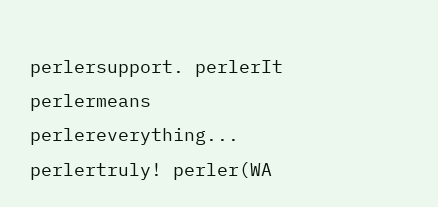perlersupport. perlerIt perlermeans perlereverything... perlertruly! perler(WA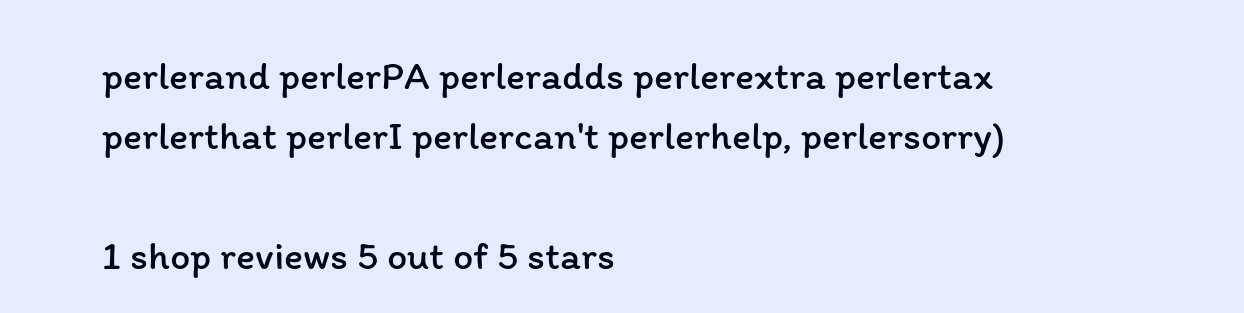perlerand perlerPA perleradds perlerextra perlertax perlerthat perlerI perlercan't perlerhelp, perlersorry)

1 shop reviews 5 out of 5 stars